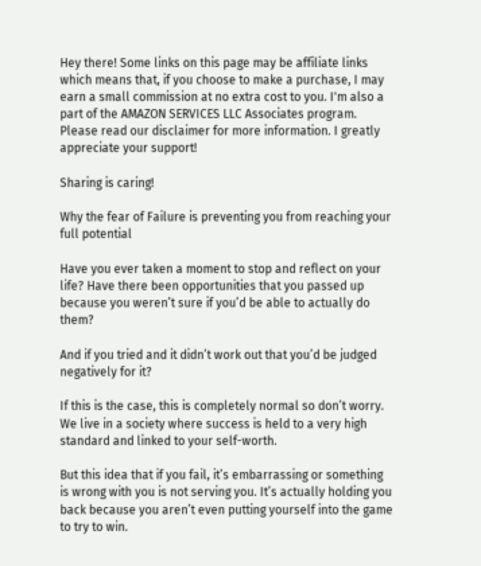Hey there! Some links on this page may be affiliate links which means that, if you choose to make a purchase, I may earn a small commission at no extra cost to you. I'm also a part of the AMAZON SERVICES LLC Associates program. Please read our disclaimer for more information. I greatly appreciate your support!

Sharing is caring!

Why the fear of Failure is preventing you from reaching your full potential

Have you ever taken a moment to stop and reflect on your life? Have there been opportunities that you passed up because you weren’t sure if you’d be able to actually do them?

And if you tried and it didn’t work out that you’d be judged negatively for it?

If this is the case, this is completely normal so don’t worry. We live in a society where success is held to a very high standard and linked to your self-worth.

But this idea that if you fail, it’s embarrassing or something is wrong with you is not serving you. It’s actually holding you back because you aren’t even putting yourself into the game to try to win.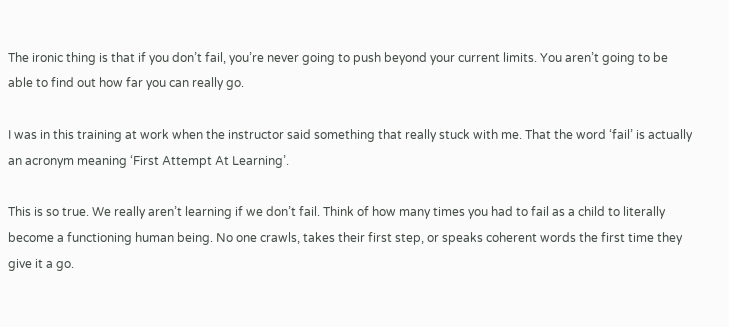The ironic thing is that if you don’t fail, you’re never going to push beyond your current limits. You aren’t going to be able to find out how far you can really go.

I was in this training at work when the instructor said something that really stuck with me. That the word ‘fail’ is actually an acronym meaning ‘First Attempt At Learning’.

This is so true. We really aren’t learning if we don’t fail. Think of how many times you had to fail as a child to literally become a functioning human being. No one crawls, takes their first step, or speaks coherent words the first time they give it a go.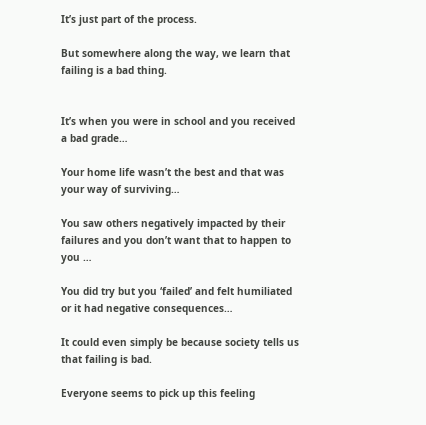It’s just part of the process.

But somewhere along the way, we learn that failing is a bad thing.


It’s when you were in school and you received a bad grade…

Your home life wasn’t the best and that was your way of surviving…

You saw others negatively impacted by their failures and you don’t want that to happen to you …

You did try but you ‘failed’ and felt humiliated or it had negative consequences…

It could even simply be because society tells us that failing is bad.

Everyone seems to pick up this feeling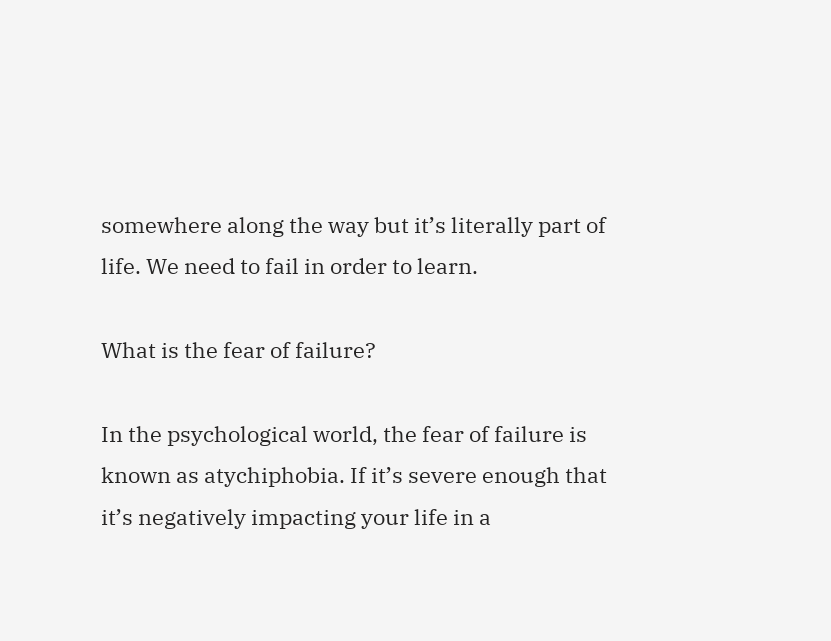somewhere along the way but it’s literally part of life. We need to fail in order to learn.

What is the fear of failure?

In the psychological world, the fear of failure is known as atychiphobia. If it’s severe enough that it’s negatively impacting your life in a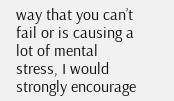way that you can’t fail or is causing a lot of mental stress, I would strongly encourage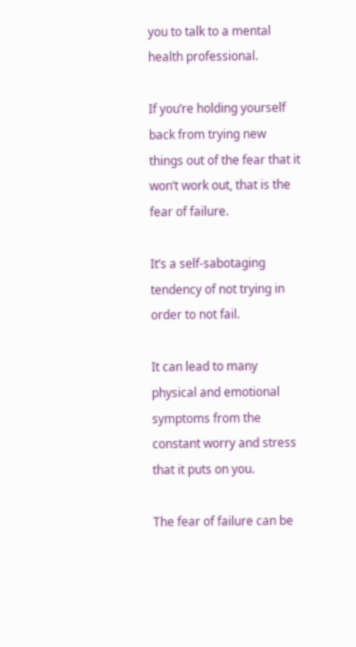you to talk to a mental health professional.

If you’re holding yourself back from trying new things out of the fear that it won’t work out, that is the fear of failure.

It’s a self-sabotaging tendency of not trying in order to not fail.

It can lead to many physical and emotional symptoms from the constant worry and stress that it puts on you.

The fear of failure can be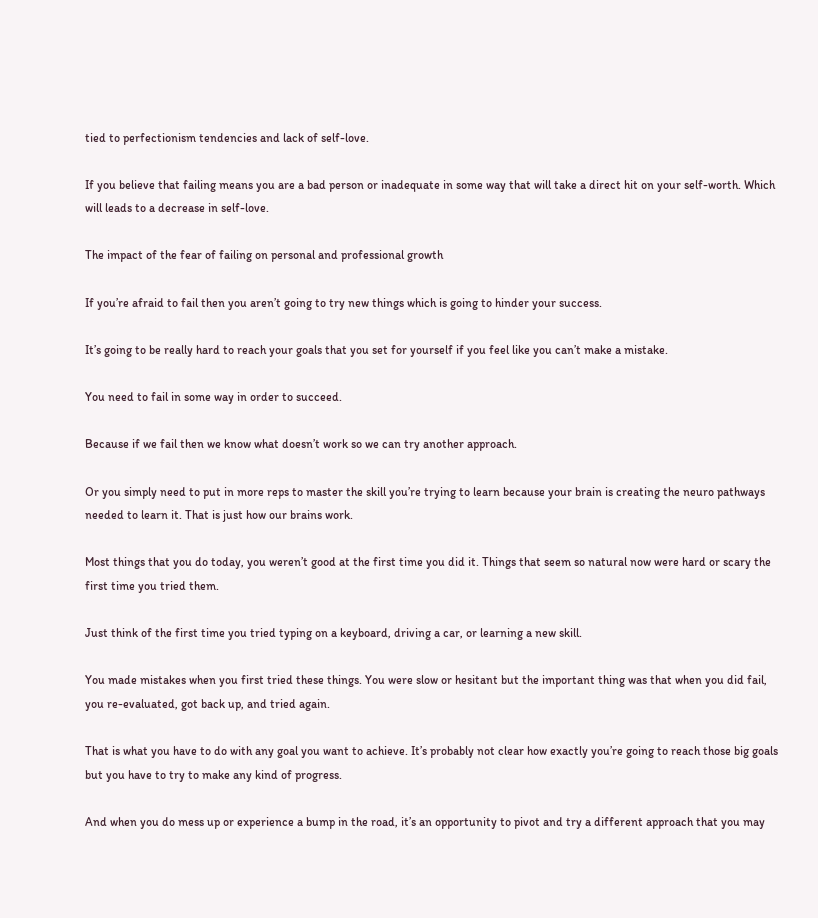tied to perfectionism tendencies and lack of self-love.

If you believe that failing means you are a bad person or inadequate in some way that will take a direct hit on your self-worth. Which will leads to a decrease in self-love.

The impact of the fear of failing on personal and professional growth

If you’re afraid to fail then you aren’t going to try new things which is going to hinder your success.

It’s going to be really hard to reach your goals that you set for yourself if you feel like you can’t make a mistake.

You need to fail in some way in order to succeed.

Because if we fail then we know what doesn’t work so we can try another approach.

Or you simply need to put in more reps to master the skill you’re trying to learn because your brain is creating the neuro pathways needed to learn it. That is just how our brains work.

Most things that you do today, you weren’t good at the first time you did it. Things that seem so natural now were hard or scary the first time you tried them.

Just think of the first time you tried typing on a keyboard, driving a car, or learning a new skill.

You made mistakes when you first tried these things. You were slow or hesitant but the important thing was that when you did fail, you re-evaluated, got back up, and tried again.

That is what you have to do with any goal you want to achieve. It’s probably not clear how exactly you’re going to reach those big goals but you have to try to make any kind of progress.

And when you do mess up or experience a bump in the road, it’s an opportunity to pivot and try a different approach that you may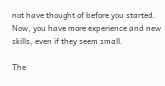not have thought of before you started. Now, you have more experience and new skills, even if they seem small.

The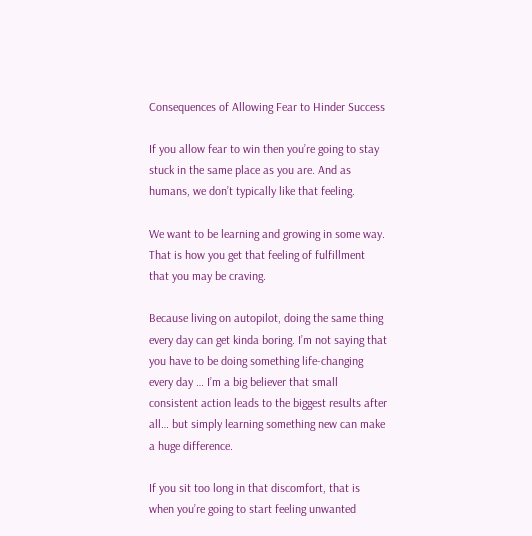Consequences of Allowing Fear to Hinder Success

If you allow fear to win then you’re going to stay stuck in the same place as you are. And as humans, we don’t typically like that feeling.

We want to be learning and growing in some way. That is how you get that feeling of fulfillment that you may be craving.

Because living on autopilot, doing the same thing every day can get kinda boring. I’m not saying that you have to be doing something life-changing every day … I’m a big believer that small consistent action leads to the biggest results after all… but simply learning something new can make a huge difference.

If you sit too long in that discomfort, that is when you’re going to start feeling unwanted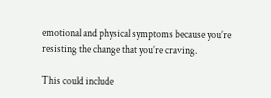emotional and physical symptoms because you’re resisting the change that you’re craving.

This could include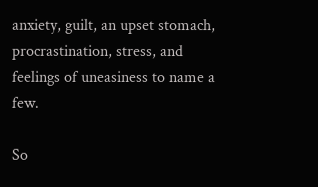anxiety, guilt, an upset stomach, procrastination, stress, and feelings of uneasiness to name a few.

So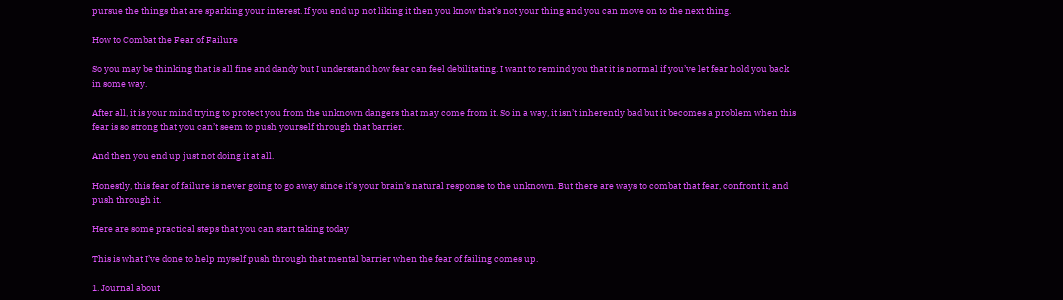pursue the things that are sparking your interest. If you end up not liking it then you know that’s not your thing and you can move on to the next thing.

How to Combat the Fear of Failure

So you may be thinking that is all fine and dandy but I understand how fear can feel debilitating. I want to remind you that it is normal if you’ve let fear hold you back in some way.

After all, it is your mind trying to protect you from the unknown dangers that may come from it. So in a way, it isn’t inherently bad but it becomes a problem when this fear is so strong that you can’t seem to push yourself through that barrier.

And then you end up just not doing it at all.

Honestly, this fear of failure is never going to go away since it’s your brain’s natural response to the unknown. But there are ways to combat that fear, confront it, and push through it.

Here are some practical steps that you can start taking today

This is what I’ve done to help myself push through that mental barrier when the fear of failing comes up.

1. Journal about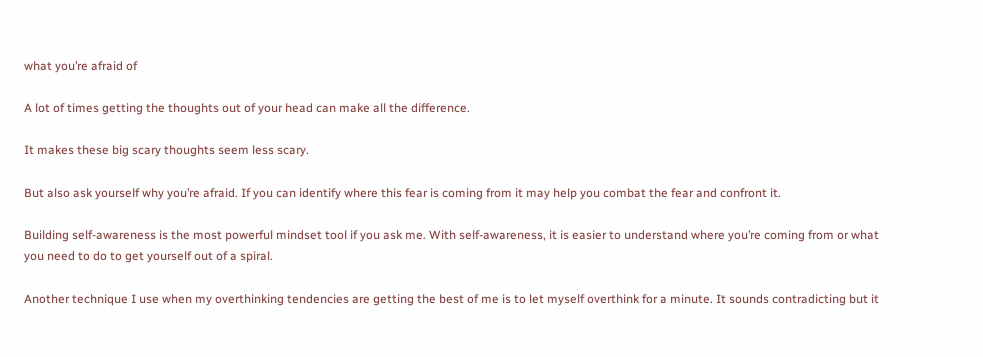what you’re afraid of

A lot of times getting the thoughts out of your head can make all the difference.

It makes these big scary thoughts seem less scary.

But also ask yourself why you’re afraid. If you can identify where this fear is coming from it may help you combat the fear and confront it.

Building self-awareness is the most powerful mindset tool if you ask me. With self-awareness, it is easier to understand where you’re coming from or what you need to do to get yourself out of a spiral.

Another technique I use when my overthinking tendencies are getting the best of me is to let myself overthink for a minute. It sounds contradicting but it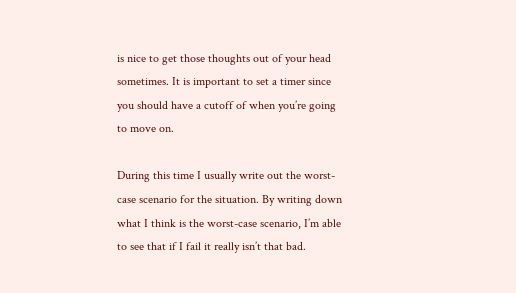is nice to get those thoughts out of your head sometimes. It is important to set a timer since you should have a cutoff of when you’re going to move on.

During this time I usually write out the worst-case scenario for the situation. By writing down what I think is the worst-case scenario, I’m able to see that if I fail it really isn’t that bad.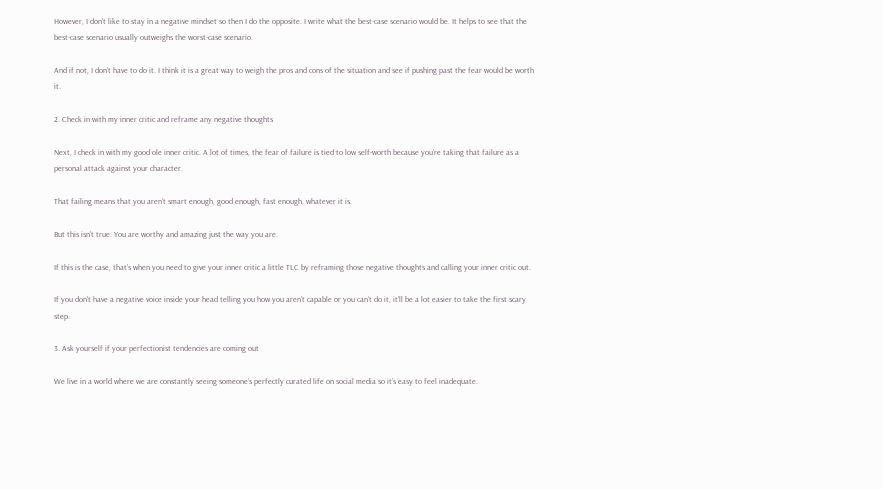However, I don’t like to stay in a negative mindset so then I do the opposite. I write what the best-case scenario would be. It helps to see that the best-case scenario usually outweighs the worst-case scenario.

And if not, I don’t have to do it. I think it is a great way to weigh the pros and cons of the situation and see if pushing past the fear would be worth it.

2. Check in with my inner critic and reframe any negative thoughts

Next, I check in with my good ole inner critic. A lot of times, the fear of failure is tied to low self-worth because you’re taking that failure as a personal attack against your character.

That failing means that you aren’t smart enough, good enough, fast enough, whatever it is.

But this isn’t true. You are worthy and amazing just the way you are.

If this is the case, that’s when you need to give your inner critic a little TLC by reframing those negative thoughts and calling your inner critic out.

If you don’t have a negative voice inside your head telling you how you aren’t capable or you can’t do it, it’ll be a lot easier to take the first scary step.

3. Ask yourself if your perfectionist tendencies are coming out

We live in a world where we are constantly seeing someone’s perfectly curated life on social media so it’s easy to feel inadequate.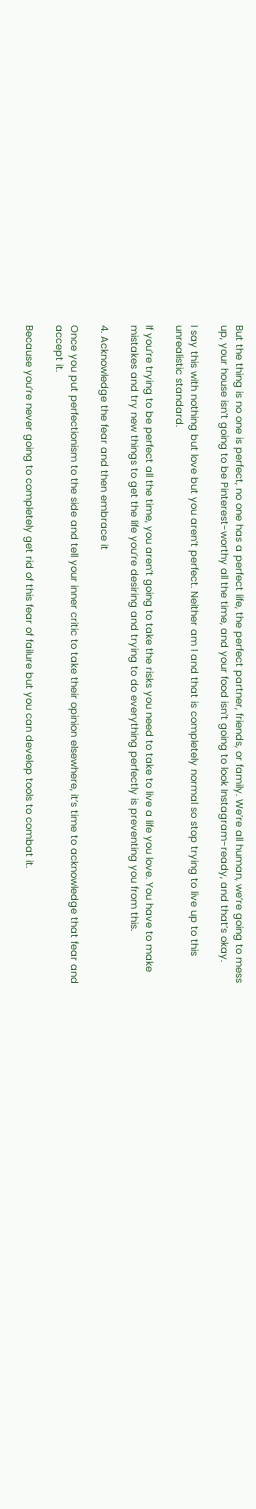But the thing is no one is perfect, no one has a perfect life, the perfect partner, friends, or family. We’re all human, we’re going to mess up, your house isn’t going to be Pinterest-worthy all the time, and your food isn’t going to look Instagram-ready, and that’s okay.

I say this with nothing but love but you aren’t perfect. Neither am I and that is completely normal so stop trying to live up to this unrealistic standard.

If you’re trying to be perfect all the time, you aren’t going to take the risks you need to take to live a life you love. You have to make mistakes and try new things to get the life you’re desiring and trying to do everything perfectly is preventing you from this.

4. Acknowledge the fear and then embrace it

Once you put perfectionism to the side and tell your inner critic to take their opinion elsewhere, it’s time to acknowledge that fear and accept it.

Because you’re never going to completely get rid of this fear of failure but you can develop tools to combat it.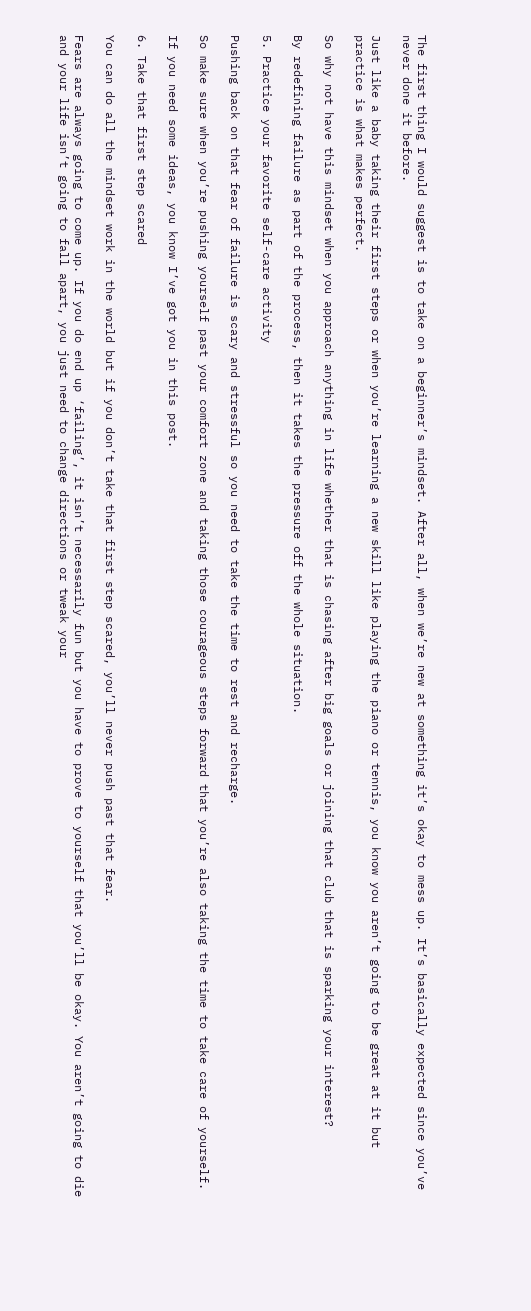The first thing I would suggest is to take on a beginner’s mindset. After all, when we’re new at something it’s okay to mess up. It’s basically expected since you’ve never done it before.

Just like a baby taking their first steps or when you’re learning a new skill like playing the piano or tennis, you know you aren’t going to be great at it but practice is what makes perfect.

So why not have this mindset when you approach anything in life whether that is chasing after big goals or joining that club that is sparking your interest?

By redefining failure as part of the process, then it takes the pressure off the whole situation.

5. Practice your favorite self-care activity

Pushing back on that fear of failure is scary and stressful so you need to take the time to rest and recharge.

So make sure when you’re pushing yourself past your comfort zone and taking those courageous steps forward that you’re also taking the time to take care of yourself.

If you need some ideas, you know I’ve got you in this post.

6. Take that first step scared

You can do all the mindset work in the world but if you don’t take that first step scared, you’ll never push past that fear.

Fears are always going to come up. If you do end up ‘failing’, it isn’t necessarily fun but you have to prove to yourself that you’ll be okay. You aren’t going to die and your life isn’t going to fall apart, you just need to change directions or tweak your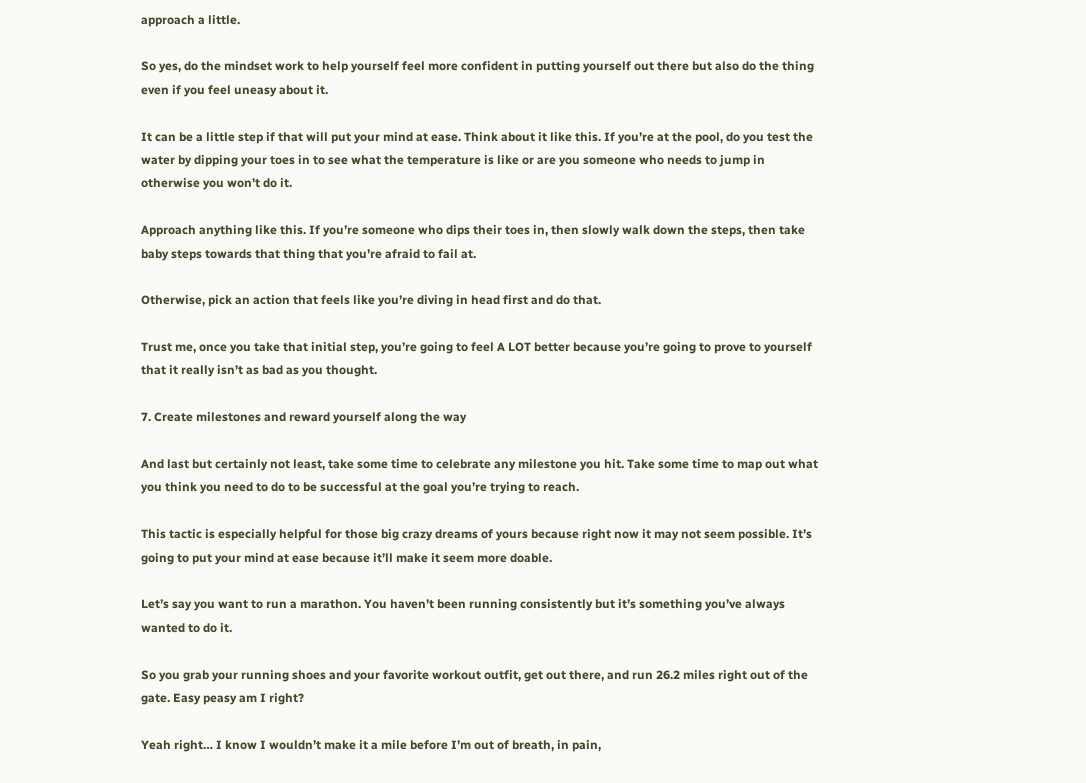approach a little.

So yes, do the mindset work to help yourself feel more confident in putting yourself out there but also do the thing even if you feel uneasy about it.

It can be a little step if that will put your mind at ease. Think about it like this. If you’re at the pool, do you test the water by dipping your toes in to see what the temperature is like or are you someone who needs to jump in otherwise you won’t do it.

Approach anything like this. If you’re someone who dips their toes in, then slowly walk down the steps, then take baby steps towards that thing that you’re afraid to fail at.

Otherwise, pick an action that feels like you’re diving in head first and do that.

Trust me, once you take that initial step, you’re going to feel A LOT better because you’re going to prove to yourself that it really isn’t as bad as you thought.

7. Create milestones and reward yourself along the way

And last but certainly not least, take some time to celebrate any milestone you hit. Take some time to map out what you think you need to do to be successful at the goal you’re trying to reach.

This tactic is especially helpful for those big crazy dreams of yours because right now it may not seem possible. It’s going to put your mind at ease because it’ll make it seem more doable.

Let’s say you want to run a marathon. You haven’t been running consistently but it’s something you’ve always wanted to do it.

So you grab your running shoes and your favorite workout outfit, get out there, and run 26.2 miles right out of the gate. Easy peasy am I right?

Yeah right… I know I wouldn’t make it a mile before I’m out of breath, in pain,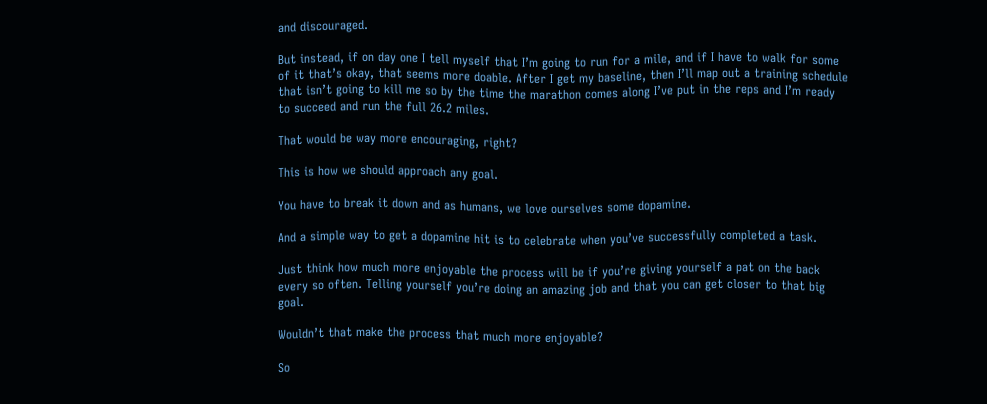and discouraged.

But instead, if on day one I tell myself that I’m going to run for a mile, and if I have to walk for some of it that’s okay, that seems more doable. After I get my baseline, then I’ll map out a training schedule that isn’t going to kill me so by the time the marathon comes along I’ve put in the reps and I’m ready to succeed and run the full 26.2 miles.

That would be way more encouraging, right?

This is how we should approach any goal.

You have to break it down and as humans, we love ourselves some dopamine.

And a simple way to get a dopamine hit is to celebrate when you’ve successfully completed a task.

Just think how much more enjoyable the process will be if you’re giving yourself a pat on the back every so often. Telling yourself you’re doing an amazing job and that you can get closer to that big goal.

Wouldn’t that make the process that much more enjoyable?

So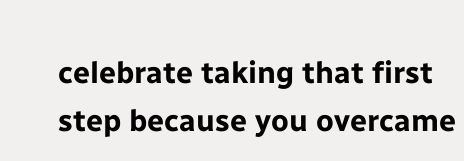celebrate taking that first step because you overcame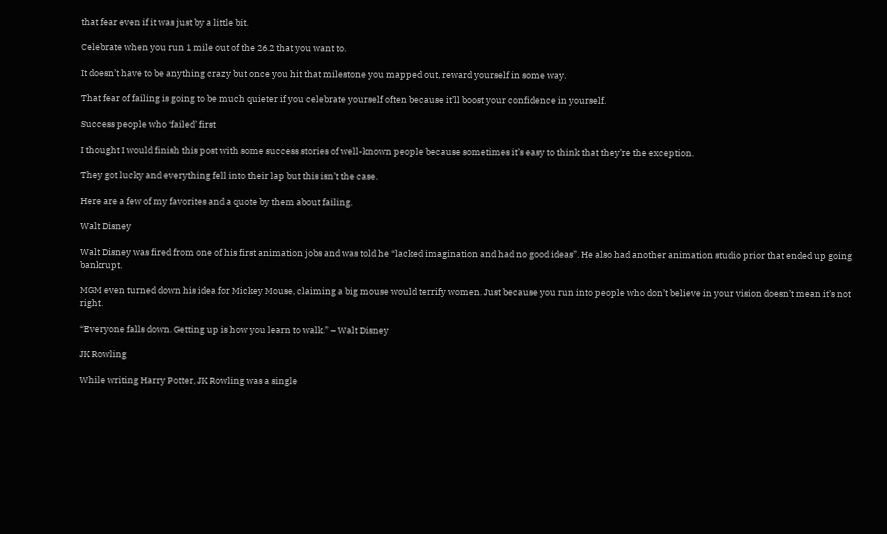that fear even if it was just by a little bit.

Celebrate when you run 1 mile out of the 26.2 that you want to.

It doesn’t have to be anything crazy but once you hit that milestone you mapped out, reward yourself in some way.

That fear of failing is going to be much quieter if you celebrate yourself often because it’ll boost your confidence in yourself.

Success people who ‘failed’ first

I thought I would finish this post with some success stories of well-known people because sometimes it’s easy to think that they’re the exception.

They got lucky and everything fell into their lap but this isn’t the case.

Here are a few of my favorites and a quote by them about failing.

Walt Disney

Walt Disney was fired from one of his first animation jobs and was told he “lacked imagination and had no good ideas”. He also had another animation studio prior that ended up going bankrupt.

MGM even turned down his idea for Mickey Mouse, claiming a big mouse would terrify women. Just because you run into people who don’t believe in your vision doesn’t mean it’s not right.

“Everyone falls down. Getting up is how you learn to walk.” – Walt Disney

JK Rowling

While writing Harry Potter, JK Rowling was a single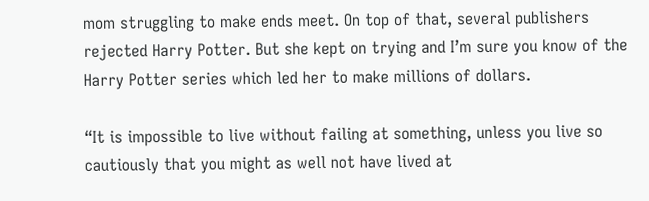mom struggling to make ends meet. On top of that, several publishers rejected Harry Potter. But she kept on trying and I’m sure you know of the Harry Potter series which led her to make millions of dollars.

“It is impossible to live without failing at something, unless you live so cautiously that you might as well not have lived at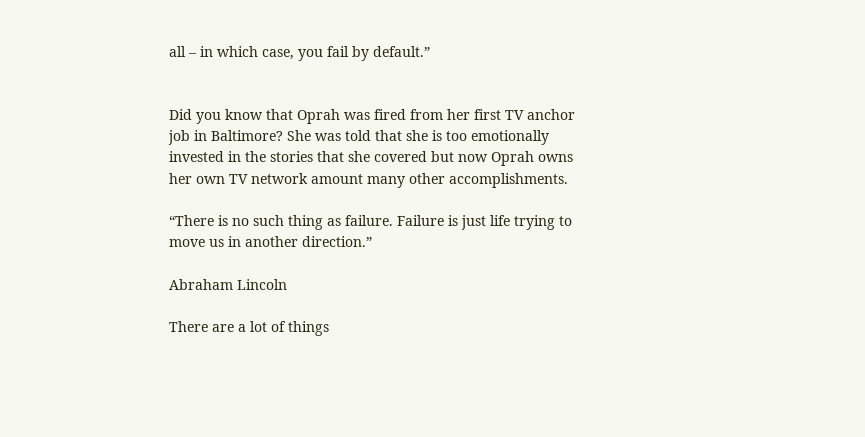all – in which case, you fail by default.”


Did you know that Oprah was fired from her first TV anchor job in Baltimore? She was told that she is too emotionally invested in the stories that she covered but now Oprah owns her own TV network amount many other accomplishments.

“There is no such thing as failure. Failure is just life trying to move us in another direction.”

Abraham Lincoln

There are a lot of things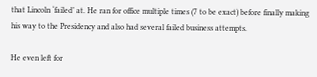that Lincoln ‘failed’ at. He ran for office multiple times (7 to be exact) before finally making his way to the Presidency and also had several failed business attempts.

He even left for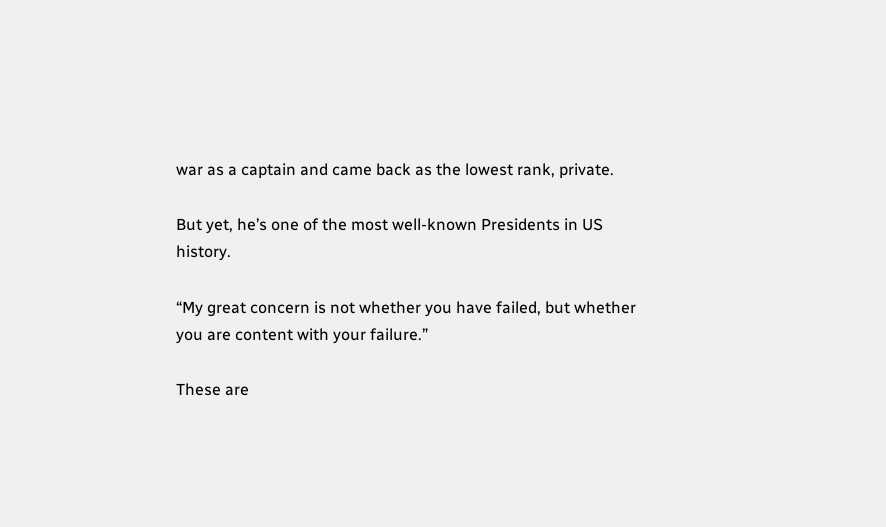war as a captain and came back as the lowest rank, private.

But yet, he’s one of the most well-known Presidents in US history.

“My great concern is not whether you have failed, but whether you are content with your failure.”

These are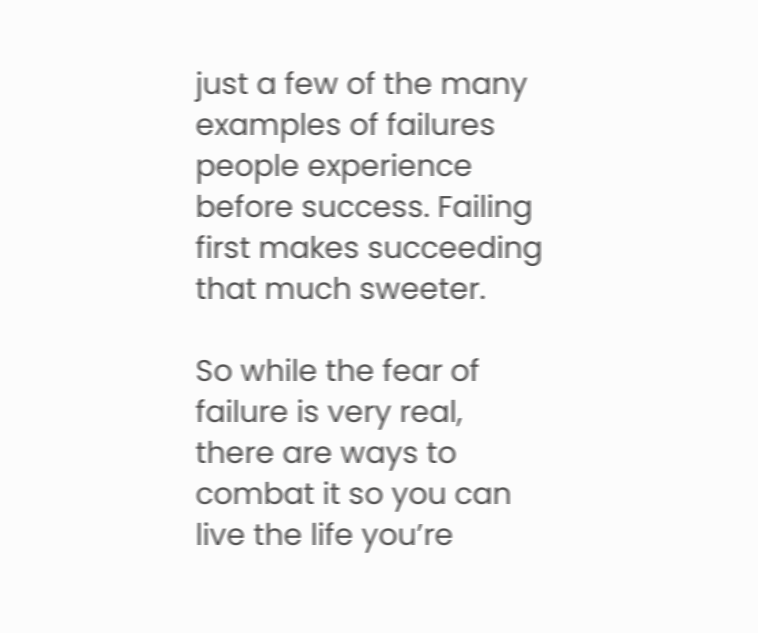just a few of the many examples of failures people experience before success. Failing first makes succeeding that much sweeter.

So while the fear of failure is very real, there are ways to combat it so you can live the life you’re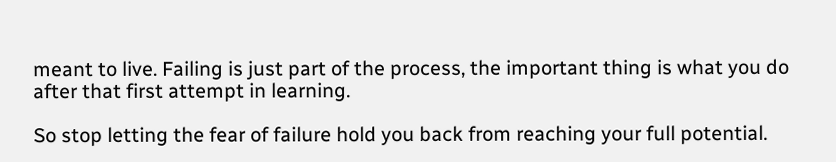meant to live. Failing is just part of the process, the important thing is what you do after that first attempt in learning.

So stop letting the fear of failure hold you back from reaching your full potential.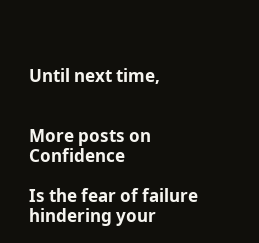Until next time,


More posts on Confidence

Is the fear of failure hindering your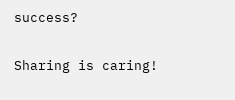success?

Sharing is caring!